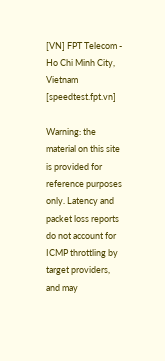[VN] FPT Telecom - Ho Chi Minh City, Vietnam [speedtest.fpt.vn]

Warning: the material on this site is provided for reference purposes only. Latency and packet loss reports do not account for ICMP throttling by target providers, and may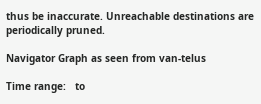thus be inaccurate. Unreachable destinations are periodically pruned.

Navigator Graph as seen from van-telus

Time range:   to